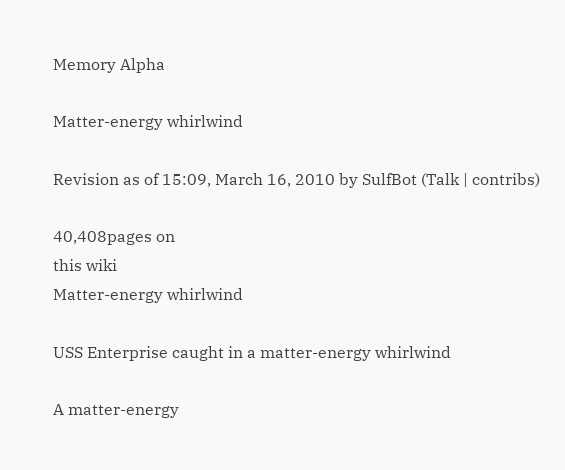Memory Alpha

Matter-energy whirlwind

Revision as of 15:09, March 16, 2010 by SulfBot (Talk | contribs)

40,408pages on
this wiki
Matter-energy whirlwind

USS Enterprise caught in a matter-energy whirlwind

A matter-energy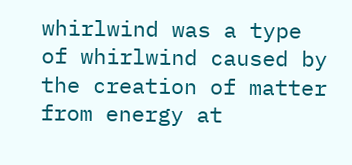whirlwind was a type of whirlwind caused by the creation of matter from energy at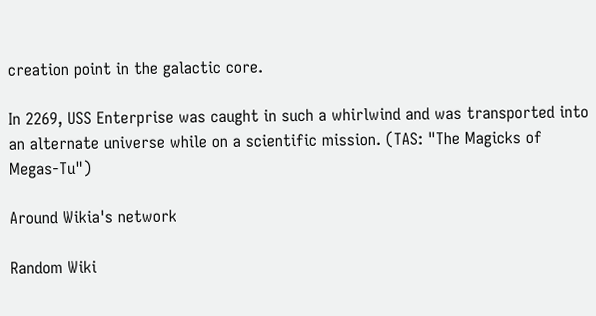creation point in the galactic core.

In 2269, USS Enterprise was caught in such a whirlwind and was transported into an alternate universe while on a scientific mission. (TAS: "The Magicks of Megas-Tu")

Around Wikia's network

Random Wiki